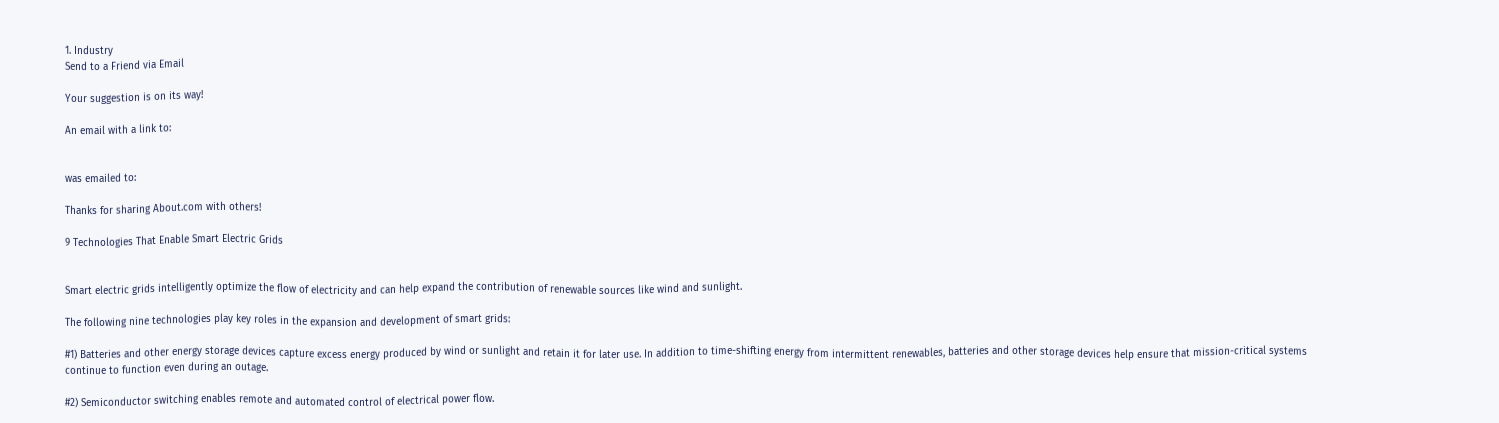1. Industry
Send to a Friend via Email

Your suggestion is on its way!

An email with a link to:


was emailed to:

Thanks for sharing About.com with others!

9 Technologies That Enable Smart Electric Grids


Smart electric grids intelligently optimize the flow of electricity and can help expand the contribution of renewable sources like wind and sunlight.

The following nine technologies play key roles in the expansion and development of smart grids:

#1) Batteries and other energy storage devices capture excess energy produced by wind or sunlight and retain it for later use. In addition to time-shifting energy from intermittent renewables, batteries and other storage devices help ensure that mission-critical systems continue to function even during an outage.

#2) Semiconductor switching enables remote and automated control of electrical power flow.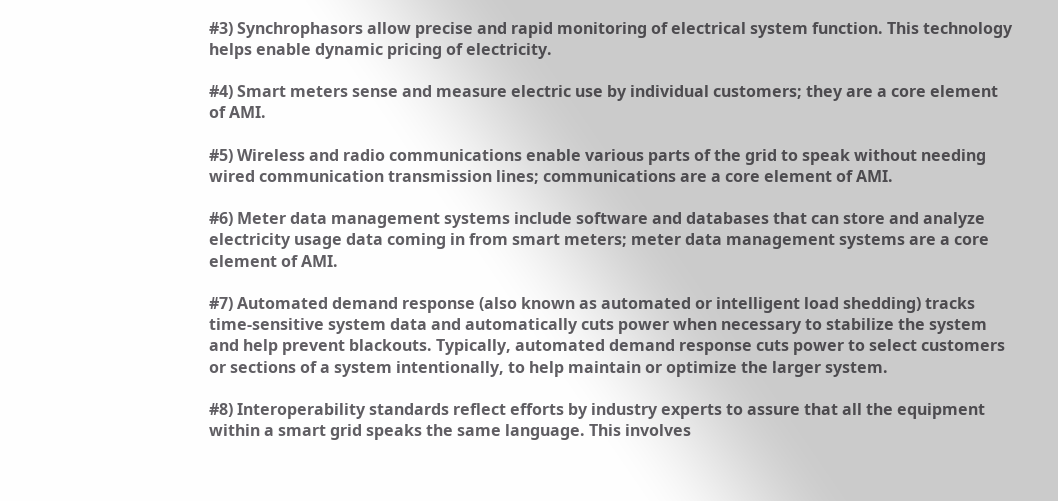#3) Synchrophasors allow precise and rapid monitoring of electrical system function. This technology helps enable dynamic pricing of electricity.

#4) Smart meters sense and measure electric use by individual customers; they are a core element of AMI.

#5) Wireless and radio communications enable various parts of the grid to speak without needing wired communication transmission lines; communications are a core element of AMI.

#6) Meter data management systems include software and databases that can store and analyze electricity usage data coming in from smart meters; meter data management systems are a core element of AMI.

#7) Automated demand response (also known as automated or intelligent load shedding) tracks time-sensitive system data and automatically cuts power when necessary to stabilize the system and help prevent blackouts. Typically, automated demand response cuts power to select customers or sections of a system intentionally, to help maintain or optimize the larger system.

#8) Interoperability standards reflect efforts by industry experts to assure that all the equipment within a smart grid speaks the same language. This involves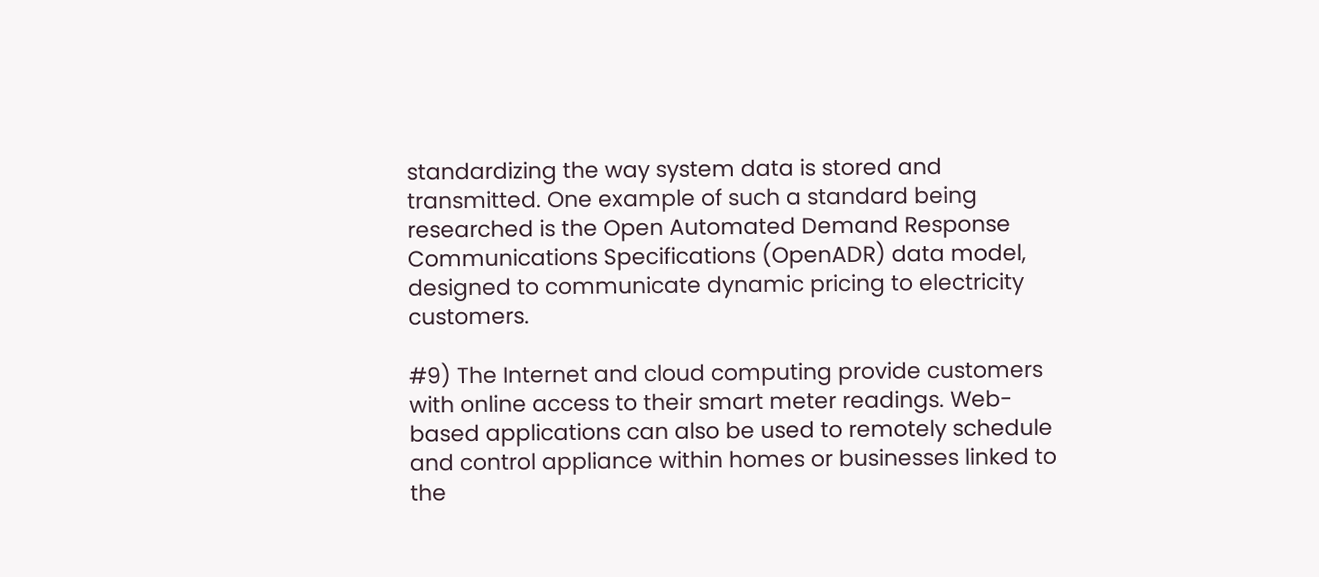standardizing the way system data is stored and transmitted. One example of such a standard being researched is the Open Automated Demand Response Communications Specifications (OpenADR) data model, designed to communicate dynamic pricing to electricity customers.

#9) The Internet and cloud computing provide customers with online access to their smart meter readings. Web-based applications can also be used to remotely schedule and control appliance within homes or businesses linked to the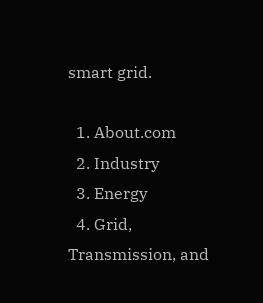smart grid.

  1. About.com
  2. Industry
  3. Energy
  4. Grid, Transmission, and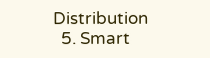Distribution
  5. Smart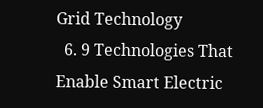Grid Technology
  6. 9 Technologies That Enable Smart Electric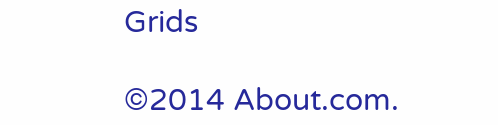Grids

©2014 About.com.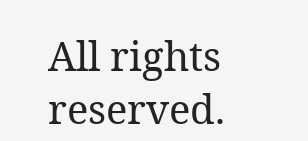All rights reserved.